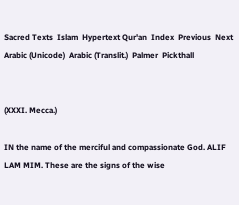Sacred Texts  Islam  Hypertext Qur'an  Index  Previous  Next
Arabic (Unicode)  Arabic (Translit.)  Palmer  Pickthall


(XXXI. Mecca.)

IN the name of the merciful and compassionate God. ALIF LAM MIM. These are the signs of the wise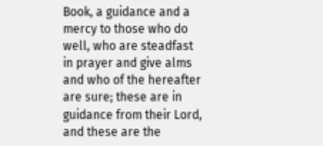Book, a guidance and a mercy to those who do well, who are steadfast in prayer and give alms and who of the hereafter are sure; these are in guidance from their Lord, and these are the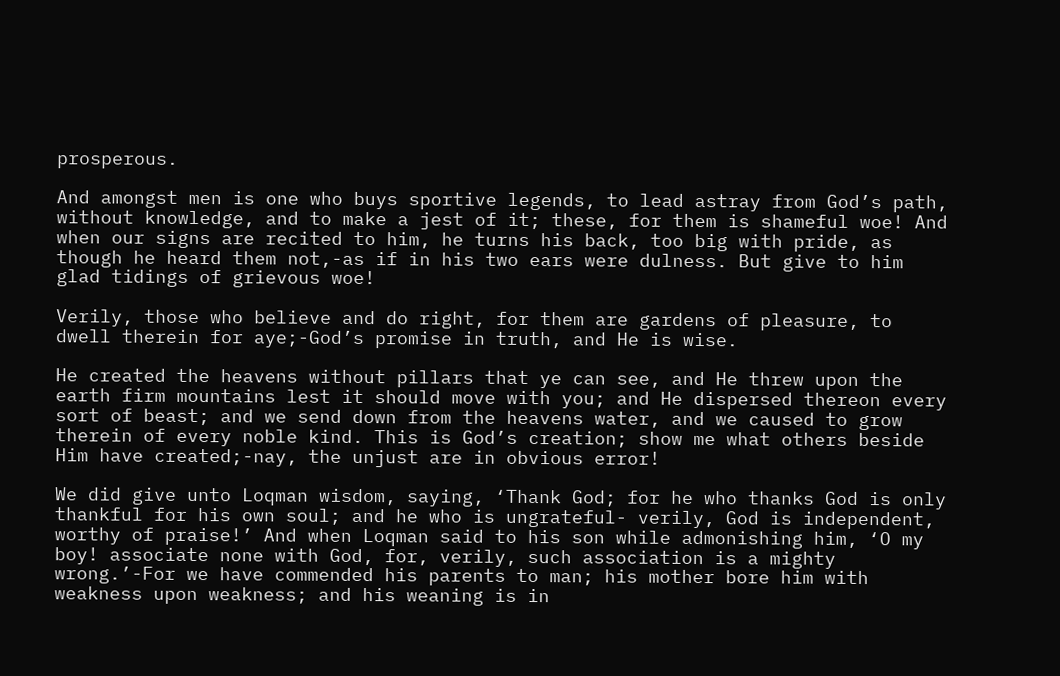prosperous.

And amongst men is one who buys sportive legends, to lead astray from God’s path, without knowledge, and to make a jest of it; these, for them is shameful woe! And when our signs are recited to him, he turns his back, too big with pride, as though he heard them not,-as if in his two ears were dulness. But give to him glad tidings of grievous woe!

Verily, those who believe and do right, for them are gardens of pleasure, to dwell therein for aye;-God’s promise in truth, and He is wise.

He created the heavens without pillars that ye can see, and He threw upon the earth firm mountains lest it should move with you; and He dispersed thereon every sort of beast; and we send down from the heavens water, and we caused to grow therein of every noble kind. This is God’s creation; show me what others beside Him have created;-nay, the unjust are in obvious error!

We did give unto Loqman wisdom, saying, ‘Thank God; for he who thanks God is only thankful for his own soul; and he who is ungrateful- verily, God is independent, worthy of praise!’ And when Loqman said to his son while admonishing him, ‘O my boy! associate none with God, for, verily, such association is a mighty wrong.’-For we have commended his parents to man; his mother bore him with weakness upon weakness; and his weaning is in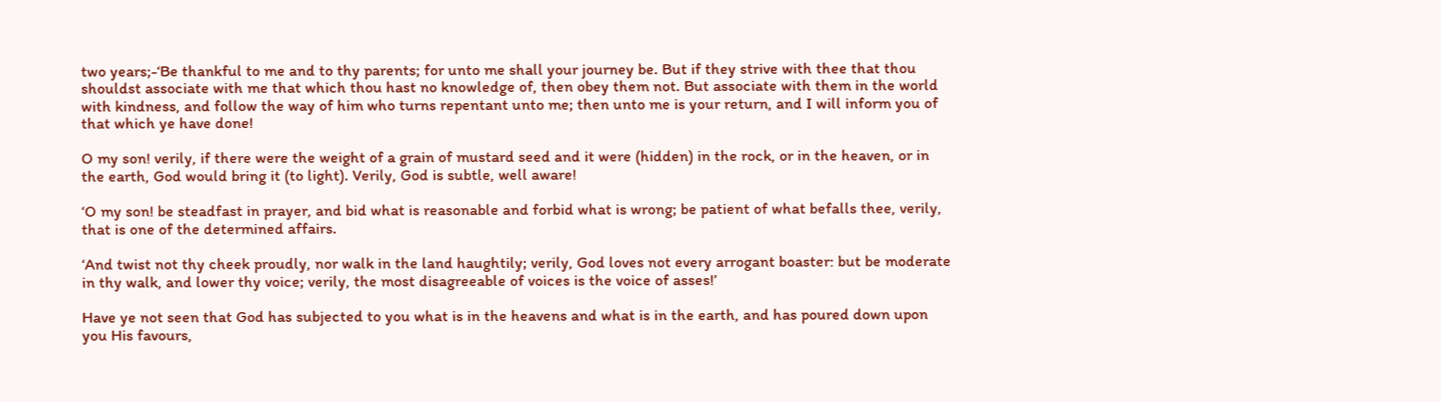two years;-‘Be thankful to me and to thy parents; for unto me shall your journey be. But if they strive with thee that thou shouldst associate with me that which thou hast no knowledge of, then obey them not. But associate with them in the world with kindness, and follow the way of him who turns repentant unto me; then unto me is your return, and I will inform you of that which ye have done!

O my son! verily, if there were the weight of a grain of mustard seed and it were (hidden) in the rock, or in the heaven, or in the earth, God would bring it (to light). Verily, God is subtle, well aware!

‘O my son! be steadfast in prayer, and bid what is reasonable and forbid what is wrong; be patient of what befalls thee, verily, that is one of the determined affairs.

‘And twist not thy cheek proudly, nor walk in the land haughtily; verily, God loves not every arrogant boaster: but be moderate in thy walk, and lower thy voice; verily, the most disagreeable of voices is the voice of asses!’

Have ye not seen that God has subjected to you what is in the heavens and what is in the earth, and has poured down upon you His favours,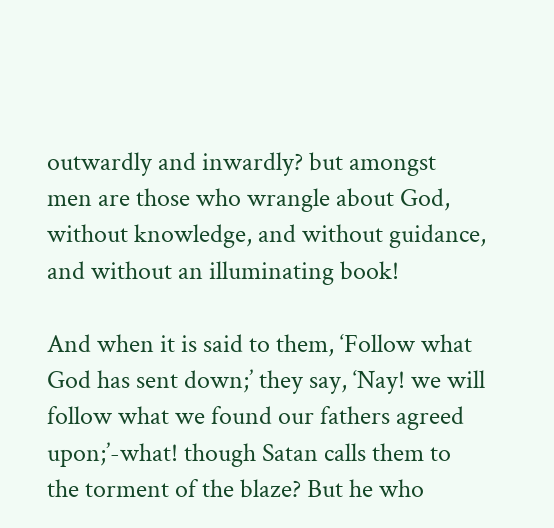outwardly and inwardly? but amongst men are those who wrangle about God, without knowledge, and without guidance, and without an illuminating book!

And when it is said to them, ‘Follow what God has sent down;’ they say, ‘Nay! we will follow what we found our fathers agreed upon;’-what! though Satan calls them to the torment of the blaze? But he who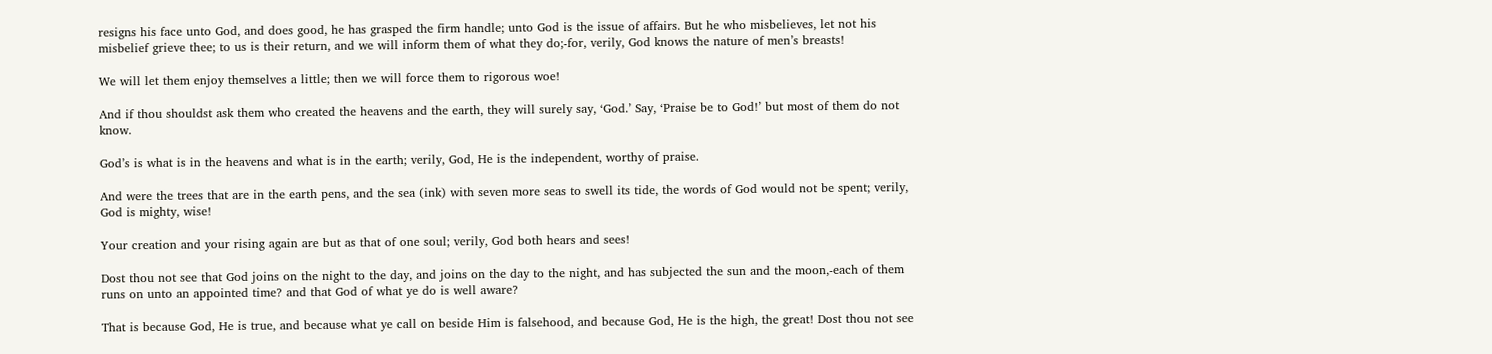resigns his face unto God, and does good, he has grasped the firm handle; unto God is the issue of affairs. But he who misbelieves, let not his misbelief grieve thee; to us is their return, and we will inform them of what they do;-for, verily, God knows the nature of men’s breasts!

We will let them enjoy themselves a little; then we will force them to rigorous woe!

And if thou shouldst ask them who created the heavens and the earth, they will surely say, ‘God.’ Say, ‘Praise be to God!’ but most of them do not know.

God’s is what is in the heavens and what is in the earth; verily, God, He is the independent, worthy of praise.

And were the trees that are in the earth pens, and the sea (ink) with seven more seas to swell its tide, the words of God would not be spent; verily, God is mighty, wise!

Your creation and your rising again are but as that of one soul; verily, God both hears and sees!

Dost thou not see that God joins on the night to the day, and joins on the day to the night, and has subjected the sun and the moon,-each of them runs on unto an appointed time? and that God of what ye do is well aware?

That is because God, He is true, and because what ye call on beside Him is falsehood, and because God, He is the high, the great! Dost thou not see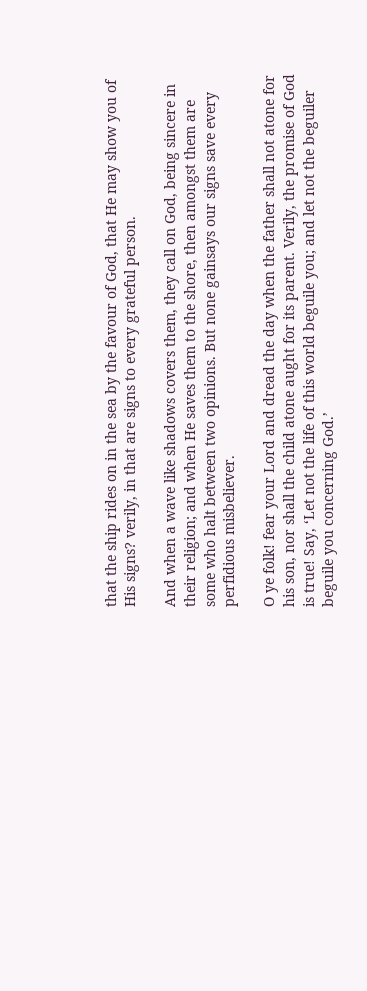that the ship rides on in the sea by the favour of God, that He may show you of His signs? verily, in that are signs to every grateful person.

And when a wave like shadows covers them, they call on God, being sincere in their religion; and when He saves them to the shore, then amongst them are some who halt between two opinions. But none gainsays our signs save every perfidious misbeliever.

O ye folk! fear your Lord and dread the day when the father shall not atone for his son, nor shall the child atone aught for its parent. Verily, the promise of God is true! Say, ‘Let not the life of this world beguile you; and let not the beguiler beguile you concerning God.’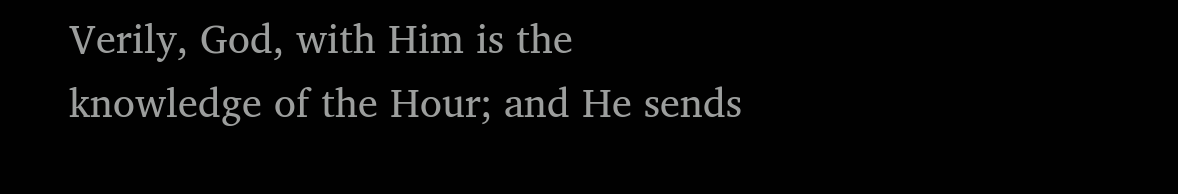Verily, God, with Him is the knowledge of the Hour; and He sends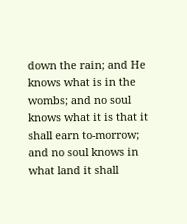down the rain; and He knows what is in the wombs; and no soul knows what it is that it shall earn to-morrow; and no soul knows in what land it shall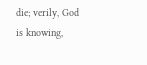die; verily, God is knowing,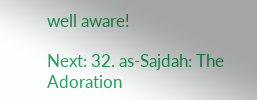well aware!

Next: 32. as-Sajdah: The Adoration